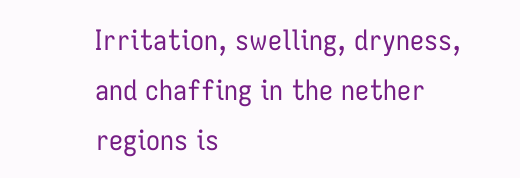Irritation, swelling, dryness, and chaffing in the nether regions is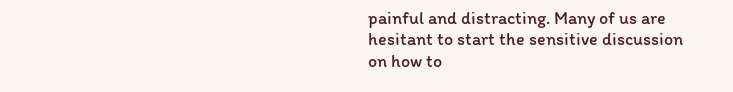painful and distracting. Many of us are hesitant to start the sensitive discussion on how to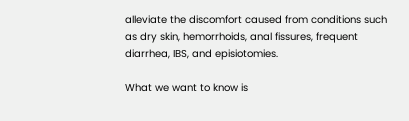alleviate the discomfort caused from conditions such as dry skin, hemorrhoids, anal fissures, frequent diarrhea, IBS, and episiotomies.

What we want to know is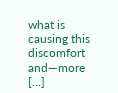what is causing this discomfort and—more […]